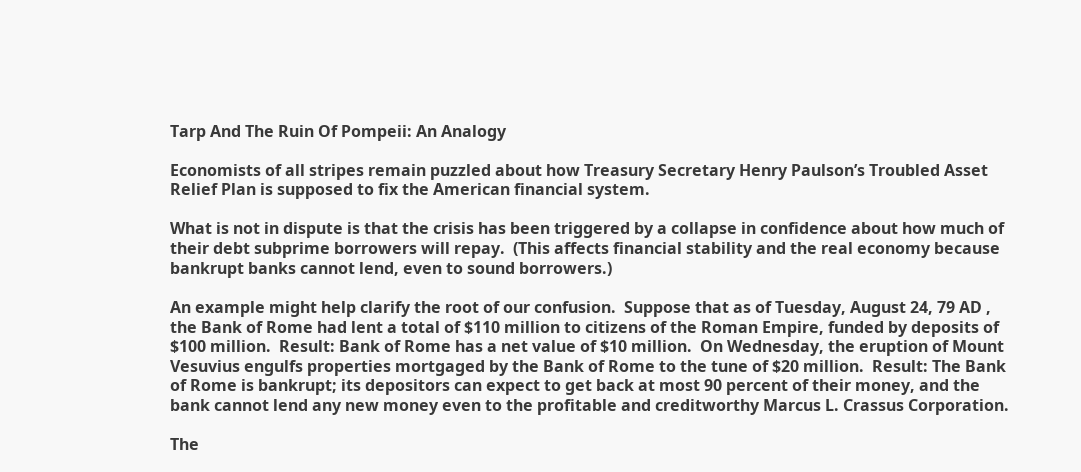Tarp And The Ruin Of Pompeii: An Analogy

Economists of all stripes remain puzzled about how Treasury Secretary Henry Paulson’s Troubled Asset Relief Plan is supposed to fix the American financial system.

What is not in dispute is that the crisis has been triggered by a collapse in confidence about how much of their debt subprime borrowers will repay.  (This affects financial stability and the real economy because bankrupt banks cannot lend, even to sound borrowers.)

An example might help clarify the root of our confusion.  Suppose that as of Tuesday, August 24, 79 AD , the Bank of Rome had lent a total of $110 million to citizens of the Roman Empire, funded by deposits of $100 million.  Result: Bank of Rome has a net value of $10 million.  On Wednesday, the eruption of Mount Vesuvius engulfs properties mortgaged by the Bank of Rome to the tune of $20 million.  Result: The Bank of Rome is bankrupt; its depositors can expect to get back at most 90 percent of their money, and the bank cannot lend any new money even to the profitable and creditworthy Marcus L. Crassus Corporation.

The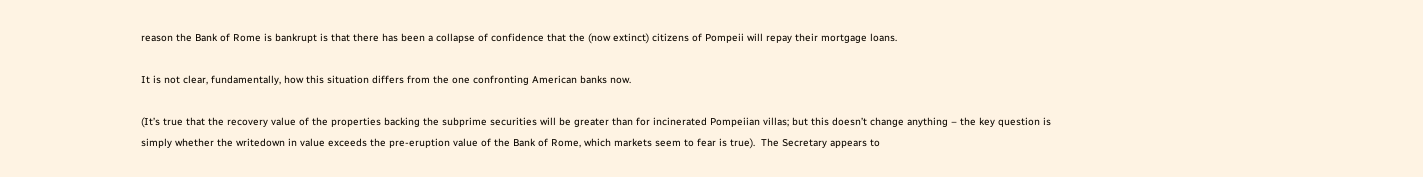reason the Bank of Rome is bankrupt is that there has been a collapse of confidence that the (now extinct) citizens of Pompeii will repay their mortgage loans.

It is not clear, fundamentally, how this situation differs from the one confronting American banks now.

(It’s true that the recovery value of the properties backing the subprime securities will be greater than for incinerated Pompeiian villas; but this doesn’t change anything – the key question is simply whether the writedown in value exceeds the pre-eruption value of the Bank of Rome, which markets seem to fear is true).  The Secretary appears to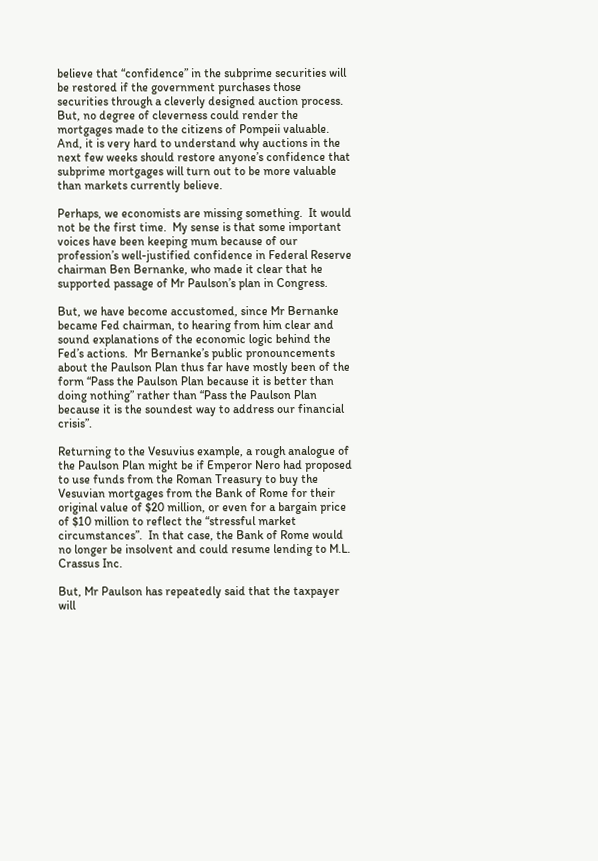believe that “confidence” in the subprime securities will be restored if the government purchases those securities through a cleverly designed auction process.  But, no degree of cleverness could render the mortgages made to the citizens of Pompeii valuable. And, it is very hard to understand why auctions in the next few weeks should restore anyone’s confidence that subprime mortgages will turn out to be more valuable than markets currently believe.

Perhaps, we economists are missing something.  It would not be the first time.  My sense is that some important voices have been keeping mum because of our profession’s well-justified confidence in Federal Reserve chairman Ben Bernanke, who made it clear that he supported passage of Mr Paulson’s plan in Congress.

But, we have become accustomed, since Mr Bernanke became Fed chairman, to hearing from him clear and sound explanations of the economic logic behind the Fed’s actions.  Mr Bernanke’s public pronouncements about the Paulson Plan thus far have mostly been of the form “Pass the Paulson Plan because it is better than doing nothing” rather than “Pass the Paulson Plan because it is the soundest way to address our financial crisis”.

Returning to the Vesuvius example, a rough analogue of the Paulson Plan might be if Emperor Nero had proposed to use funds from the Roman Treasury to buy the Vesuvian mortgages from the Bank of Rome for their original value of $20 million, or even for a bargain price of $10 million to reflect the “stressful market circumstances”.  In that case, the Bank of Rome would no longer be insolvent and could resume lending to M.L. Crassus Inc.

But, Mr Paulson has repeatedly said that the taxpayer will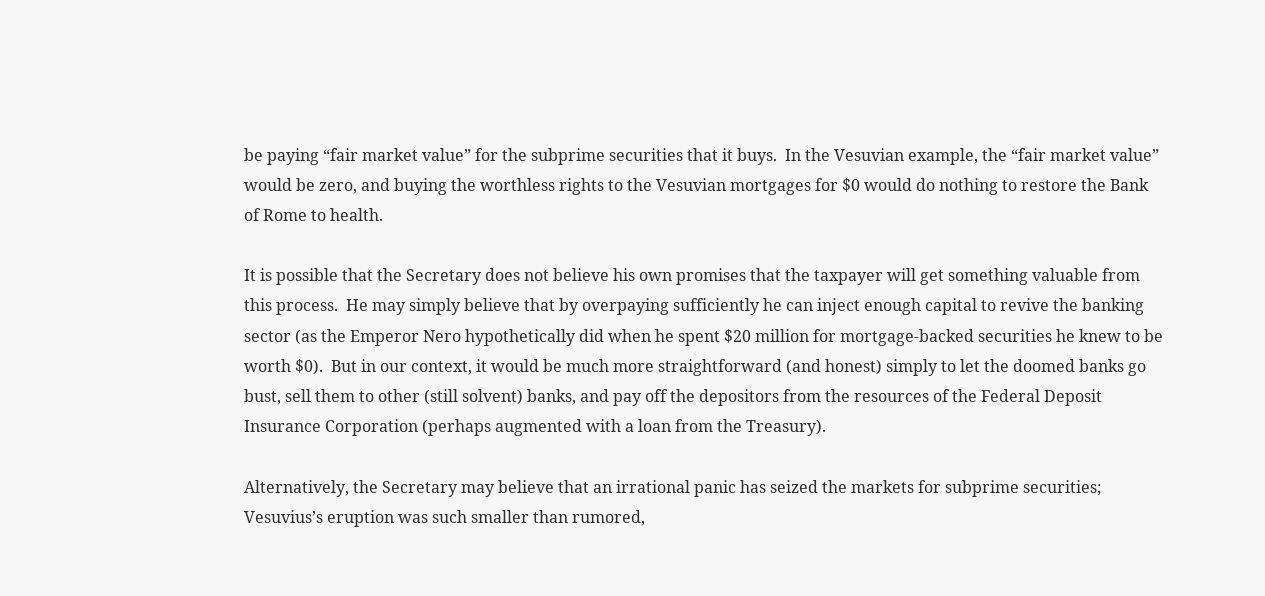be paying “fair market value” for the subprime securities that it buys.  In the Vesuvian example, the “fair market value” would be zero, and buying the worthless rights to the Vesuvian mortgages for $0 would do nothing to restore the Bank of Rome to health.

It is possible that the Secretary does not believe his own promises that the taxpayer will get something valuable from this process.  He may simply believe that by overpaying sufficiently he can inject enough capital to revive the banking sector (as the Emperor Nero hypothetically did when he spent $20 million for mortgage-backed securities he knew to be worth $0).  But in our context, it would be much more straightforward (and honest) simply to let the doomed banks go bust, sell them to other (still solvent) banks, and pay off the depositors from the resources of the Federal Deposit Insurance Corporation (perhaps augmented with a loan from the Treasury).

Alternatively, the Secretary may believe that an irrational panic has seized the markets for subprime securities; Vesuvius’s eruption was such smaller than rumored,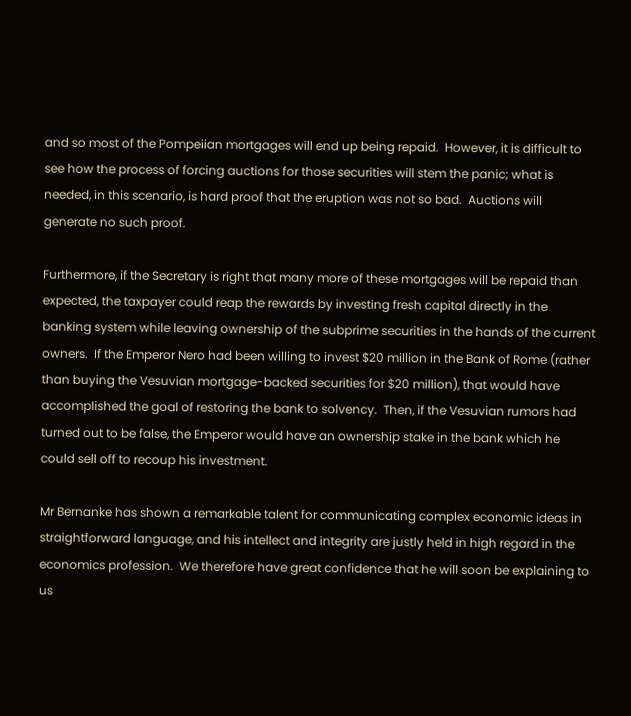and so most of the Pompeiian mortgages will end up being repaid.  However, it is difficult to see how the process of forcing auctions for those securities will stem the panic; what is needed, in this scenario, is hard proof that the eruption was not so bad.  Auctions will generate no such proof.

Furthermore, if the Secretary is right that many more of these mortgages will be repaid than expected, the taxpayer could reap the rewards by investing fresh capital directly in the banking system while leaving ownership of the subprime securities in the hands of the current owners.  If the Emperor Nero had been willing to invest $20 million in the Bank of Rome (rather than buying the Vesuvian mortgage-backed securities for $20 million), that would have accomplished the goal of restoring the bank to solvency.  Then, if the Vesuvian rumors had turned out to be false, the Emperor would have an ownership stake in the bank which he could sell off to recoup his investment.

Mr Bernanke has shown a remarkable talent for communicating complex economic ideas in straightforward language, and his intellect and integrity are justly held in high regard in the economics profession.  We therefore have great confidence that he will soon be explaining to us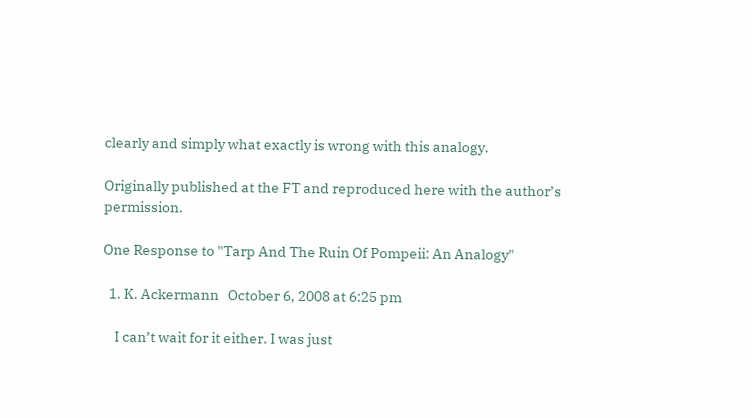clearly and simply what exactly is wrong with this analogy.

Originally published at the FT and reproduced here with the author’s permission.

One Response to "Tarp And The Ruin Of Pompeii: An Analogy"

  1. K. Ackermann   October 6, 2008 at 6:25 pm

    I can’t wait for it either. I was just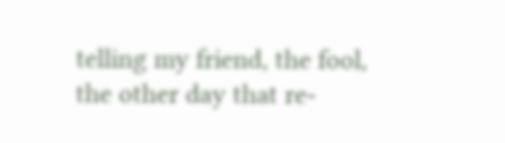telling my friend, the fool, the other day that re-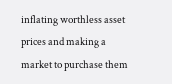inflating worthless asset prices and making a market to purchase them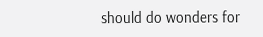should do wonders for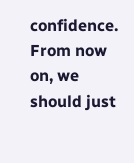confidence. From now on, we should just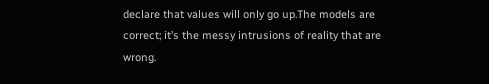declare that values will only go up.The models are correct; it’s the messy intrusions of reality that are wrong.